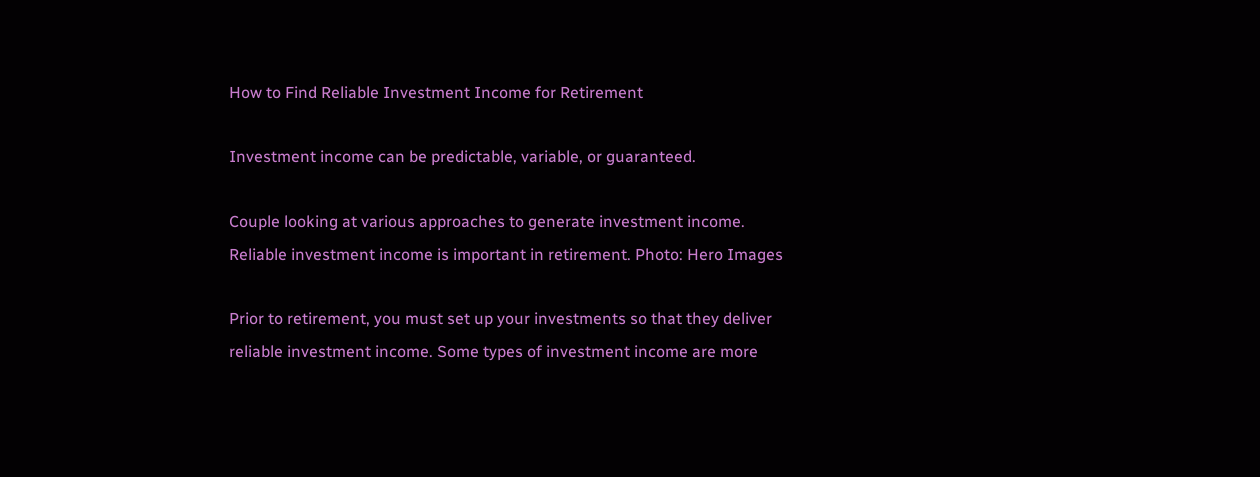How to Find Reliable Investment Income for Retirement

Investment income can be predictable, variable, or guaranteed.

Couple looking at various approaches to generate investment income.
Reliable investment income is important in retirement. Photo: Hero Images

Prior to retirement, you must set up your investments so that they deliver reliable investment income. Some types of investment income are more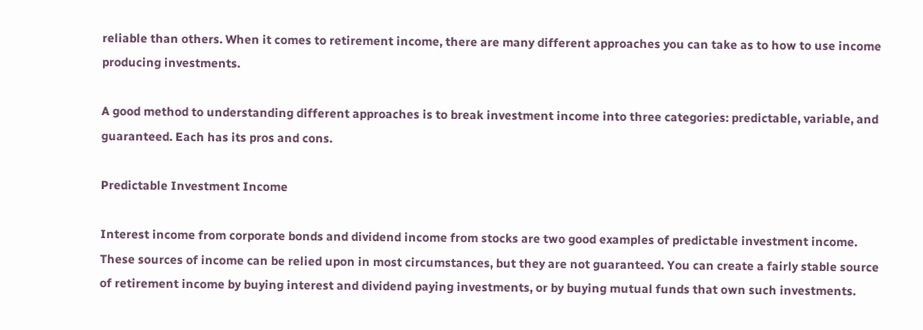reliable than others. When it comes to retirement income, there are many different approaches you can take as to how to use income producing investments.

A good method to understanding different approaches is to break investment income into three categories: predictable, variable, and guaranteed. Each has its pros and cons.

Predictable Investment Income

Interest income from corporate bonds and dividend income from stocks are two good examples of predictable investment income. These sources of income can be relied upon in most circumstances, but they are not guaranteed. You can create a fairly stable source of retirement income by buying interest and dividend paying investments, or by buying mutual funds that own such investments.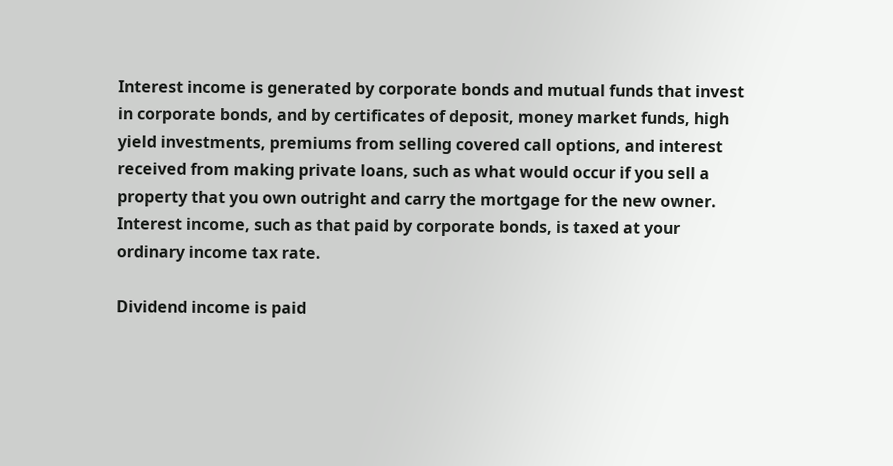Interest income is generated by corporate bonds and mutual funds that invest in corporate bonds, and by certificates of deposit, money market funds, high yield investments, premiums from selling covered call options, and interest received from making private loans, such as what would occur if you sell a property that you own outright and carry the mortgage for the new owner. Interest income, such as that paid by corporate bonds, is taxed at your ordinary income tax rate.

Dividend income is paid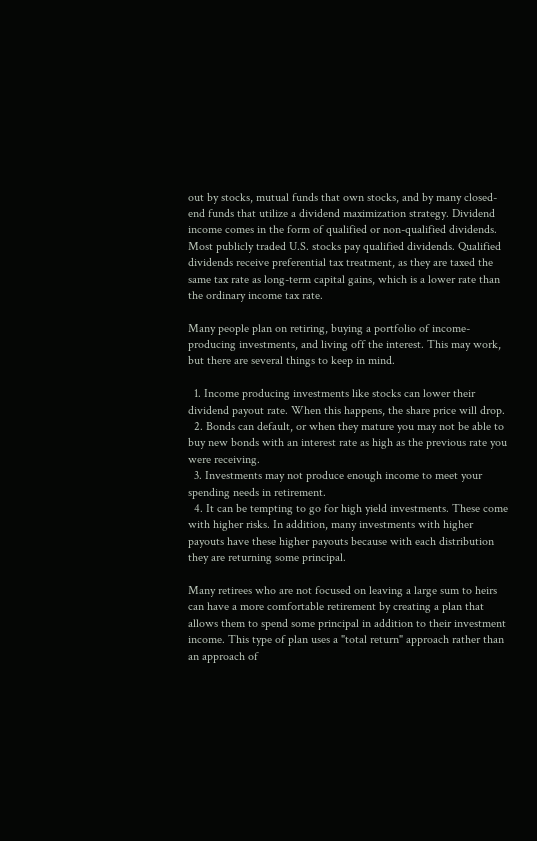out by stocks, mutual funds that own stocks, and by many closed-end funds that utilize a dividend maximization strategy. Dividend income comes in the form of qualified or non-qualified dividends. Most publicly traded U.S. stocks pay qualified dividends. Qualified dividends receive preferential tax treatment, as they are taxed the same tax rate as long-term capital gains, which is a lower rate than the ordinary income tax rate.

Many people plan on retiring, buying a portfolio of income-producing investments, and living off the interest. This may work, but there are several things to keep in mind.

  1. Income producing investments like stocks can lower their dividend payout rate. When this happens, the share price will drop.
  2. Bonds can default, or when they mature you may not be able to buy new bonds with an interest rate as high as the previous rate you were receiving.
  3. Investments may not produce enough income to meet your spending needs in retirement.
  4. It can be tempting to go for high yield investments. These come with higher risks. In addition, many investments with higher payouts have these higher payouts because with each distribution they are returning some principal.

Many retirees who are not focused on leaving a large sum to heirs can have a more comfortable retirement by creating a plan that allows them to spend some principal in addition to their investment income. This type of plan uses a "total return" approach rather than an approach of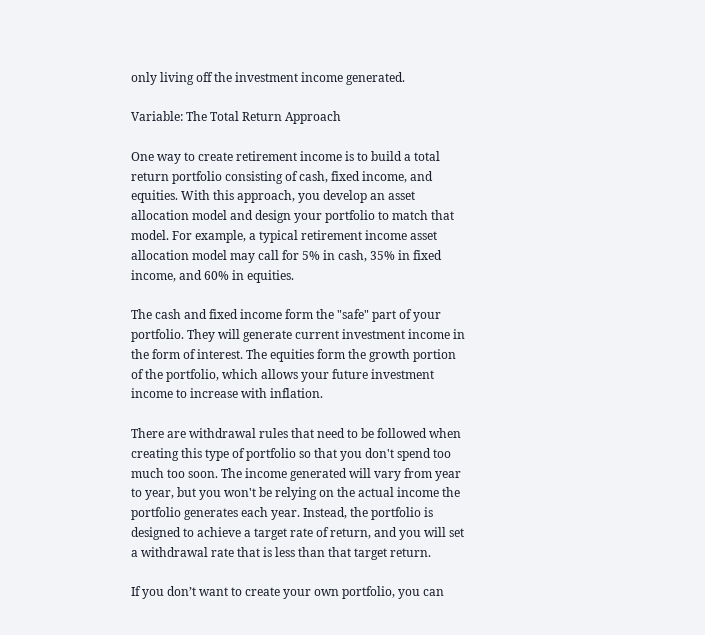only living off the investment income generated.

Variable: The Total Return Approach

One way to create retirement income is to build a total return portfolio consisting of cash, fixed income, and equities. With this approach, you develop an asset allocation model and design your portfolio to match that model. For example, a typical retirement income asset allocation model may call for 5% in cash, 35% in fixed income, and 60% in equities.

The cash and fixed income form the "safe" part of your portfolio. They will generate current investment income in the form of interest. The equities form the growth portion of the portfolio, which allows your future investment income to increase with inflation.

There are withdrawal rules that need to be followed when creating this type of portfolio so that you don't spend too much too soon. The income generated will vary from year to year, but you won't be relying on the actual income the portfolio generates each year. Instead, the portfolio is designed to achieve a target rate of return, and you will set a withdrawal rate that is less than that target return.

If you don’t want to create your own portfolio, you can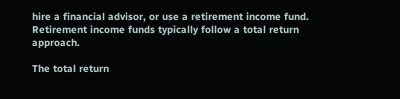hire a financial advisor, or use a retirement income fund. Retirement income funds typically follow a total return approach.

The total return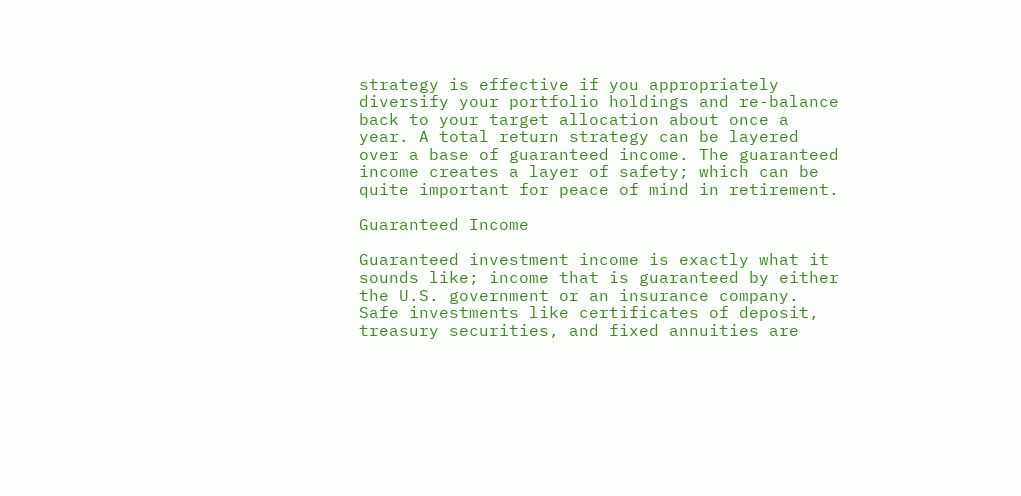strategy is effective if you appropriately diversify your portfolio holdings and re-balance back to your target allocation about once a year. A total return strategy can be layered over a base of guaranteed income. The guaranteed income creates a layer of safety; which can be quite important for peace of mind in retirement.

Guaranteed Income

Guaranteed investment income is exactly what it sounds like; income that is guaranteed by either the U.S. government or an insurance company. Safe investments like certificates of deposit, treasury securities, and fixed annuities are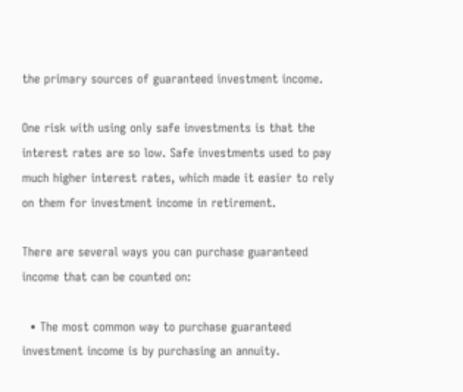the primary sources of guaranteed investment income.

One risk with using only safe investments is that the interest rates are so low. Safe investments used to pay much higher interest rates, which made it easier to rely on them for investment income in retirement.

There are several ways you can purchase guaranteed income that can be counted on:

  • The most common way to purchase guaranteed investment income is by purchasing an annuity.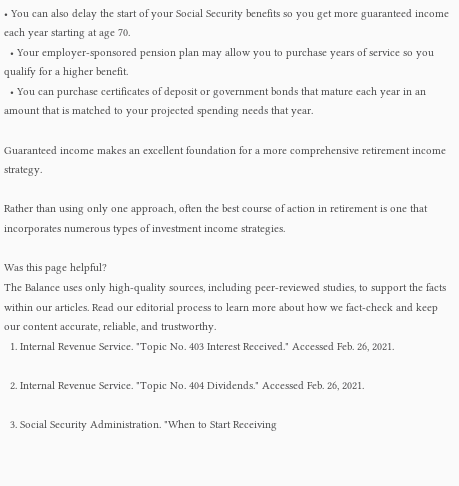• You can also delay the start of your Social Security benefits so you get more guaranteed income each year starting at age 70.
  • Your employer-sponsored pension plan may allow you to purchase years of service so you qualify for a higher benefit.
  • You can purchase certificates of deposit or government bonds that mature each year in an amount that is matched to your projected spending needs that year.

Guaranteed income makes an excellent foundation for a more comprehensive retirement income strategy.

Rather than using only one approach, often the best course of action in retirement is one that incorporates numerous types of investment income strategies.

Was this page helpful?
The Balance uses only high-quality sources, including peer-reviewed studies, to support the facts within our articles. Read our editorial process to learn more about how we fact-check and keep our content accurate, reliable, and trustworthy.
  1. Internal Revenue Service. "Topic No. 403 Interest Received." Accessed Feb. 26, 2021.

  2. Internal Revenue Service. "Topic No. 404 Dividends." Accessed Feb. 26, 2021.

  3. Social Security Administration. "When to Start Receiving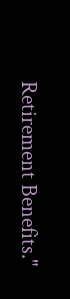Retirement Benefits."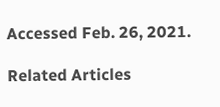Accessed Feb. 26, 2021.

Related Articles